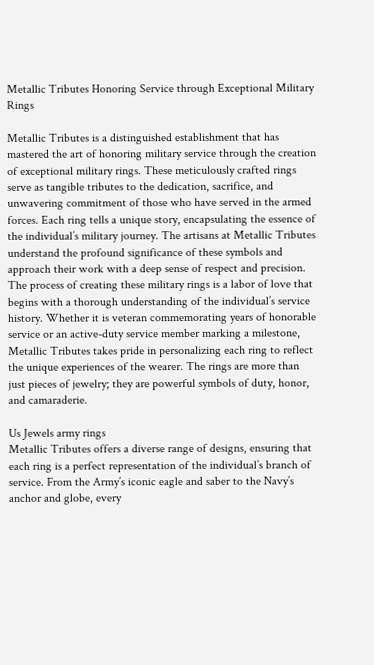Metallic Tributes Honoring Service through Exceptional Military Rings

Metallic Tributes is a distinguished establishment that has mastered the art of honoring military service through the creation of exceptional military rings. These meticulously crafted rings serve as tangible tributes to the dedication, sacrifice, and unwavering commitment of those who have served in the armed forces. Each ring tells a unique story, encapsulating the essence of the individual’s military journey. The artisans at Metallic Tributes understand the profound significance of these symbols and approach their work with a deep sense of respect and precision. The process of creating these military rings is a labor of love that begins with a thorough understanding of the individual’s service history. Whether it is veteran commemorating years of honorable service or an active-duty service member marking a milestone, Metallic Tributes takes pride in personalizing each ring to reflect the unique experiences of the wearer. The rings are more than just pieces of jewelry; they are powerful symbols of duty, honor, and camaraderie.

Us Jewels army rings
Metallic Tributes offers a diverse range of designs, ensuring that each ring is a perfect representation of the individual’s branch of service. From the Army’s iconic eagle and saber to the Navy’s anchor and globe, every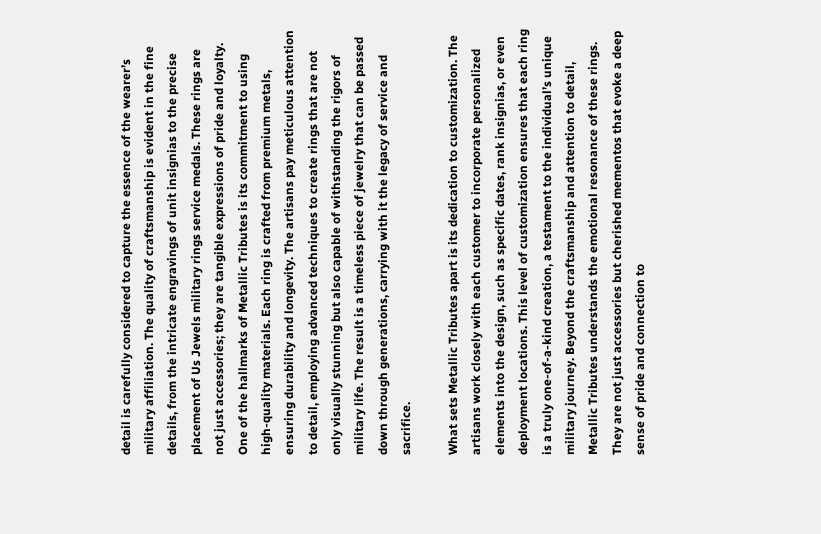detail is carefully considered to capture the essence of the wearer’s military affiliation. The quality of craftsmanship is evident in the fine details, from the intricate engravings of unit insignias to the precise placement of Us Jewels military rings service medals. These rings are not just accessories; they are tangible expressions of pride and loyalty. One of the hallmarks of Metallic Tributes is its commitment to using high-quality materials. Each ring is crafted from premium metals, ensuring durability and longevity. The artisans pay meticulous attention to detail, employing advanced techniques to create rings that are not only visually stunning but also capable of withstanding the rigors of military life. The result is a timeless piece of jewelry that can be passed down through generations, carrying with it the legacy of service and sacrifice.

What sets Metallic Tributes apart is its dedication to customization. The artisans work closely with each customer to incorporate personalized elements into the design, such as specific dates, rank insignias, or even deployment locations. This level of customization ensures that each ring is a truly one-of-a-kind creation, a testament to the individual’s unique military journey. Beyond the craftsmanship and attention to detail, Metallic Tributes understands the emotional resonance of these rings. They are not just accessories but cherished mementos that evoke a deep sense of pride and connection to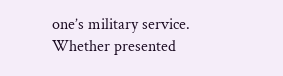one’s military service. Whether presented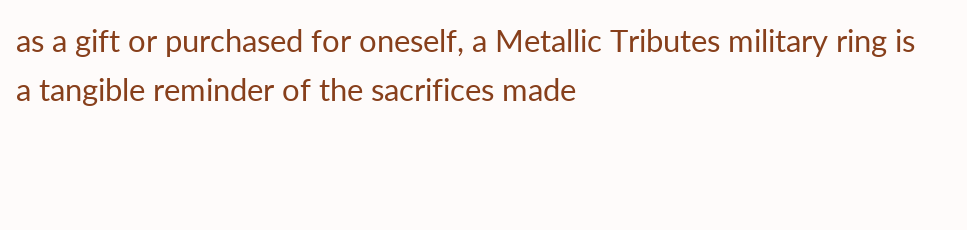as a gift or purchased for oneself, a Metallic Tributes military ring is a tangible reminder of the sacrifices made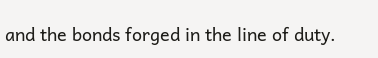and the bonds forged in the line of duty.